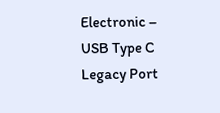Electronic – USB Type C Legacy Port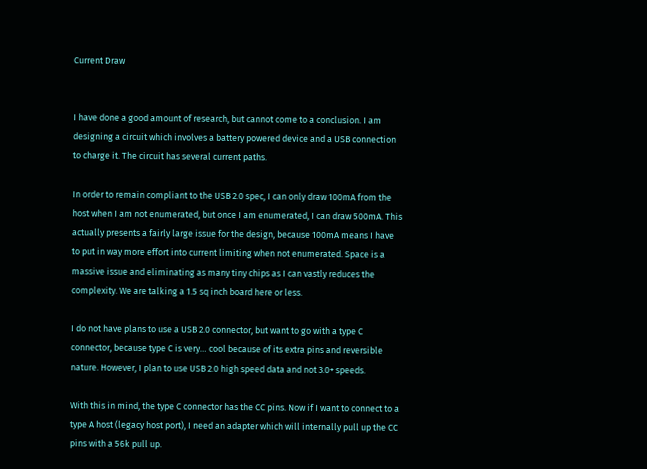Current Draw


I have done a good amount of research, but cannot come to a conclusion. I am designing a circuit which involves a battery powered device and a USB connection to charge it. The circuit has several current paths.

In order to remain compliant to the USB 2.0 spec, I can only draw 100mA from the host when I am not enumerated, but once I am enumerated, I can draw 500mA. This actually presents a fairly large issue for the design, because 100mA means I have to put in way more effort into current limiting when not enumerated. Space is a massive issue and eliminating as many tiny chips as I can vastly reduces the complexity. We are talking a 1.5 sq inch board here or less.

I do not have plans to use a USB 2.0 connector, but want to go with a type C connector, because type C is very… cool because of its extra pins and reversible nature. However, I plan to use USB 2.0 high speed data and not 3.0+ speeds.

With this in mind, the type C connector has the CC pins. Now if I want to connect to a type A host (legacy host port), I need an adapter which will internally pull up the CC pins with a 56k pull up.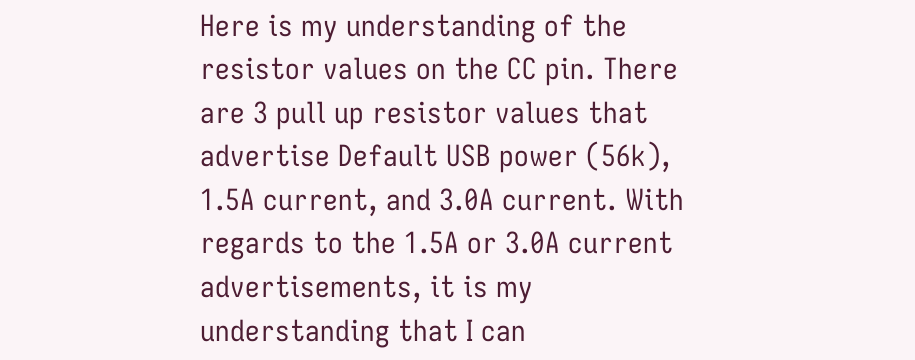Here is my understanding of the resistor values on the CC pin. There are 3 pull up resistor values that advertise Default USB power (56k), 1.5A current, and 3.0A current. With regards to the 1.5A or 3.0A current advertisements, it is my understanding that I can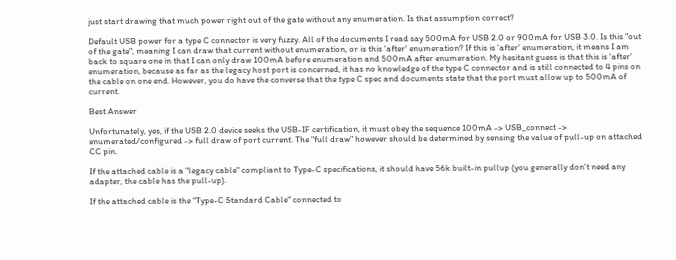just start drawing that much power right out of the gate without any enumeration. Is that assumption correct?

Default USB power for a type C connector is very fuzzy. All of the documents I read say 500mA for USB 2.0 or 900mA for USB 3.0. Is this "out of the gate", meaning I can draw that current without enumeration, or is this 'after' enumeration? If this is 'after' enumeration, it means I am back to square one in that I can only draw 100mA before enumeration and 500mA after enumeration. My hesitant guess is that this is 'after' enumeration, because as far as the legacy host port is concerned, it has no knowledge of the type C connector and is still connected to 4 pins on the cable on one end. However, you do have the converse that the type C spec and documents state that the port must allow up to 500mA of current.

Best Answer

Unfortunately, yes, if the USB 2.0 device seeks the USB-IF certification, it must obey the sequence 100mA -> USB_connect -> enumerated/configured -> full draw of port current. The "full draw" however should be determined by sensing the value of pull-up on attached CC pin.

If the attached cable is a "legacy cable" compliant to Type-C specifications, it should have 56k built-in pullup (you generally don't need any adapter, the cable has the pull-up).

If the attached cable is the "Type-C Standard Cable" connected to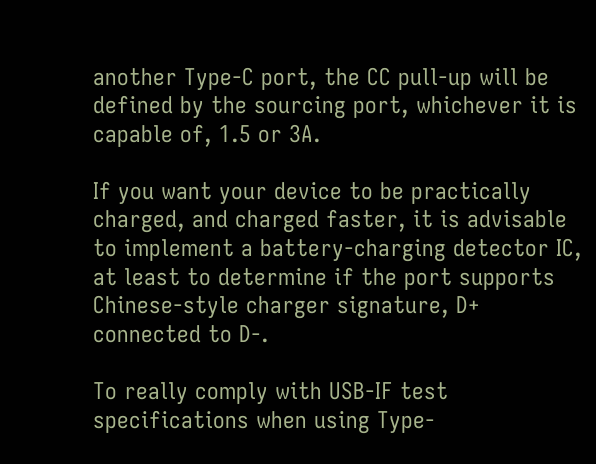another Type-C port, the CC pull-up will be defined by the sourcing port, whichever it is capable of, 1.5 or 3A.

If you want your device to be practically charged, and charged faster, it is advisable to implement a battery-charging detector IC, at least to determine if the port supports Chinese-style charger signature, D+ connected to D-.

To really comply with USB-IF test specifications when using Type-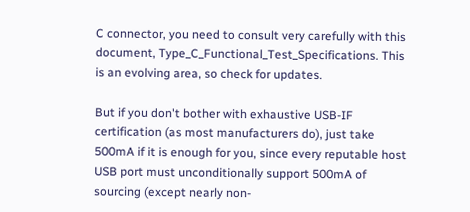C connector, you need to consult very carefully with this document, Type_C_Functional_Test_Specifications. This is an evolving area, so check for updates.

But if you don't bother with exhaustive USB-IF certification (as most manufacturers do), just take 500mA if it is enough for you, since every reputable host USB port must unconditionally support 500mA of sourcing (except nearly non-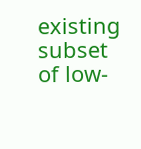existing subset of low-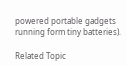powered portable gadgets running form tiny batteries).

Related Topic